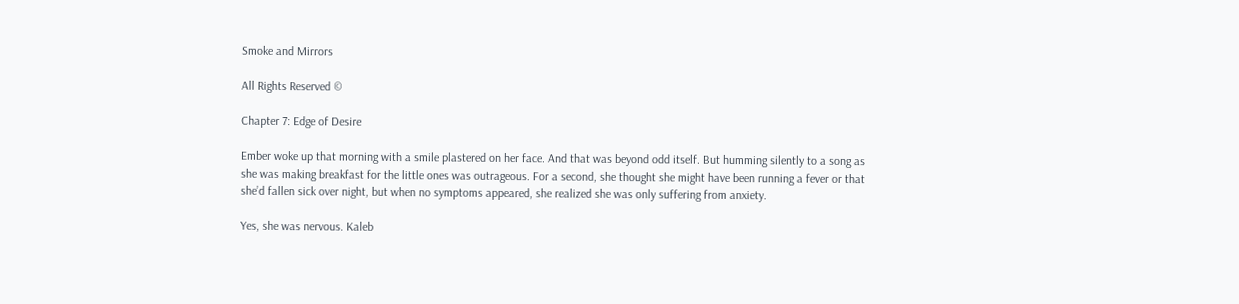Smoke and Mirrors

All Rights Reserved ©

Chapter 7: Edge of Desire

Ember woke up that morning with a smile plastered on her face. And that was beyond odd itself. But humming silently to a song as she was making breakfast for the little ones was outrageous. For a second, she thought she might have been running a fever or that she’d fallen sick over night, but when no symptoms appeared, she realized she was only suffering from anxiety.

Yes, she was nervous. Kaleb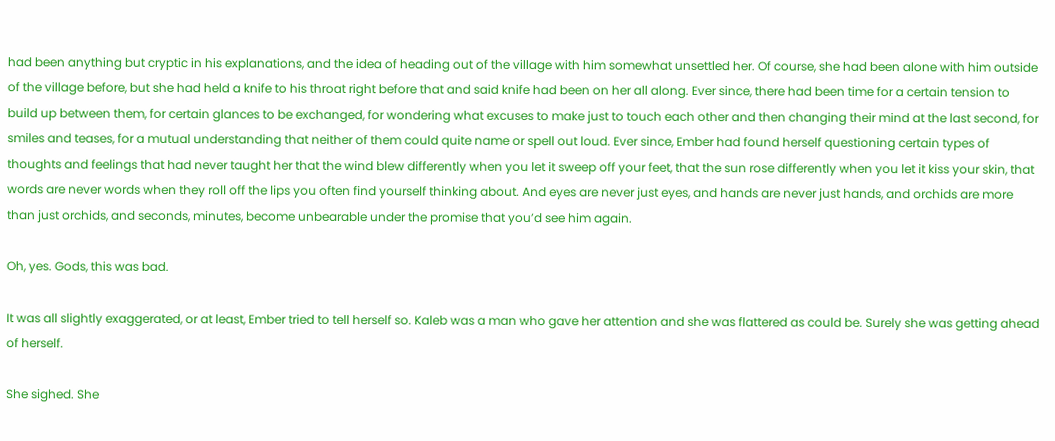had been anything but cryptic in his explanations, and the idea of heading out of the village with him somewhat unsettled her. Of course, she had been alone with him outside of the village before, but she had held a knife to his throat right before that and said knife had been on her all along. Ever since, there had been time for a certain tension to build up between them, for certain glances to be exchanged, for wondering what excuses to make just to touch each other and then changing their mind at the last second, for smiles and teases, for a mutual understanding that neither of them could quite name or spell out loud. Ever since, Ember had found herself questioning certain types of thoughts and feelings that had never taught her that the wind blew differently when you let it sweep off your feet, that the sun rose differently when you let it kiss your skin, that words are never words when they roll off the lips you often find yourself thinking about. And eyes are never just eyes, and hands are never just hands, and orchids are more than just orchids, and seconds, minutes, become unbearable under the promise that you’d see him again.

Oh, yes. Gods, this was bad.

It was all slightly exaggerated, or at least, Ember tried to tell herself so. Kaleb was a man who gave her attention and she was flattered as could be. Surely she was getting ahead of herself.

She sighed. She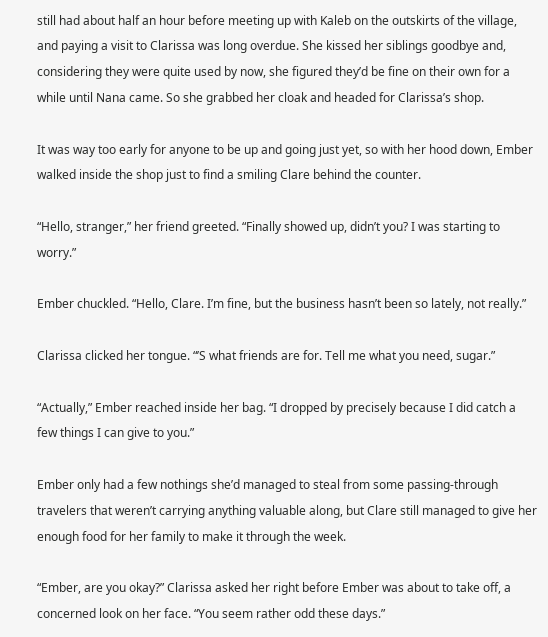still had about half an hour before meeting up with Kaleb on the outskirts of the village, and paying a visit to Clarissa was long overdue. She kissed her siblings goodbye and, considering they were quite used by now, she figured they’d be fine on their own for a while until Nana came. So she grabbed her cloak and headed for Clarissa’s shop.

It was way too early for anyone to be up and going just yet, so with her hood down, Ember walked inside the shop just to find a smiling Clare behind the counter.

“Hello, stranger,” her friend greeted. “Finally showed up, didn’t you? I was starting to worry.”

Ember chuckled. “Hello, Clare. I’m fine, but the business hasn’t been so lately, not really.”

Clarissa clicked her tongue. “’S what friends are for. Tell me what you need, sugar.”

“Actually,” Ember reached inside her bag. “I dropped by precisely because I did catch a few things I can give to you.”

Ember only had a few nothings she’d managed to steal from some passing-through travelers that weren’t carrying anything valuable along, but Clare still managed to give her enough food for her family to make it through the week.

“Ember, are you okay?” Clarissa asked her right before Ember was about to take off, a concerned look on her face. “You seem rather odd these days.”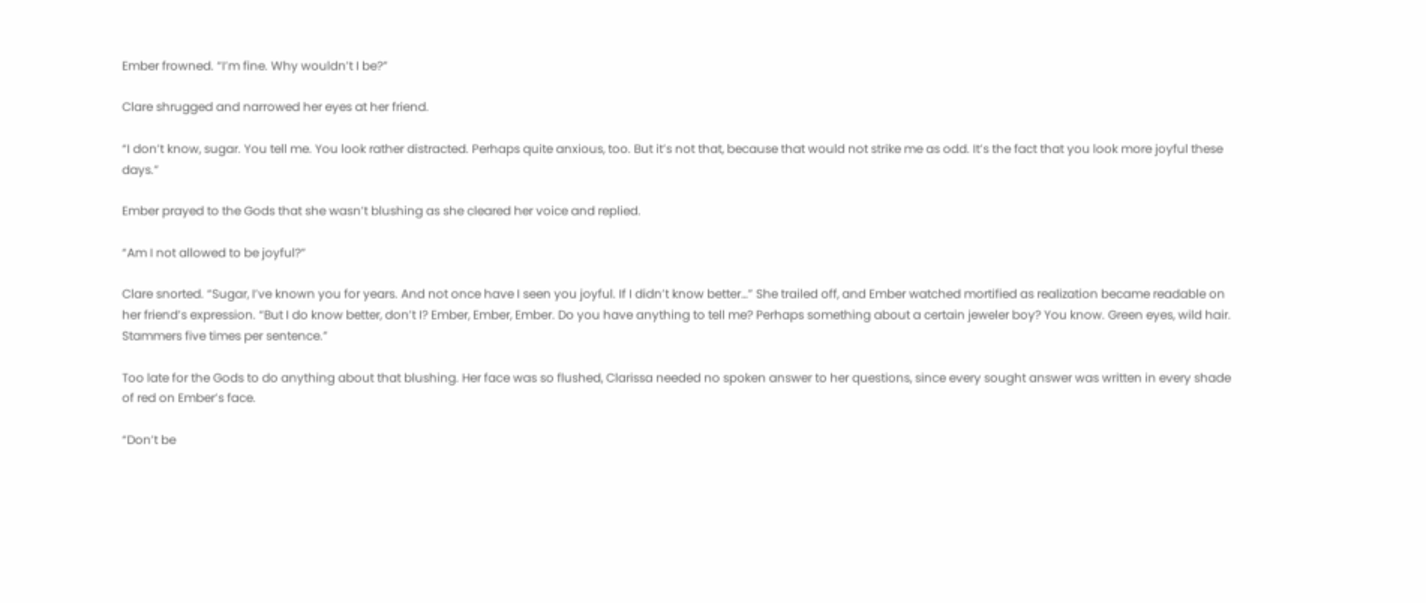Ember frowned. “I’m fine. Why wouldn’t I be?”

Clare shrugged and narrowed her eyes at her friend.

“I don’t know, sugar. You tell me. You look rather distracted. Perhaps quite anxious, too. But it’s not that, because that would not strike me as odd. It’s the fact that you look more joyful these days.”

Ember prayed to the Gods that she wasn’t blushing as she cleared her voice and replied.

“Am I not allowed to be joyful?”

Clare snorted. “Sugar, I’ve known you for years. And not once have I seen you joyful. If I didn’t know better…” She trailed off, and Ember watched mortified as realization became readable on her friend’s expression. “But I do know better, don’t I? Ember, Ember, Ember. Do you have anything to tell me? Perhaps something about a certain jeweler boy? You know. Green eyes, wild hair. Stammers five times per sentence.”

Too late for the Gods to do anything about that blushing. Her face was so flushed, Clarissa needed no spoken answer to her questions, since every sought answer was written in every shade of red on Ember’s face.

“Don’t be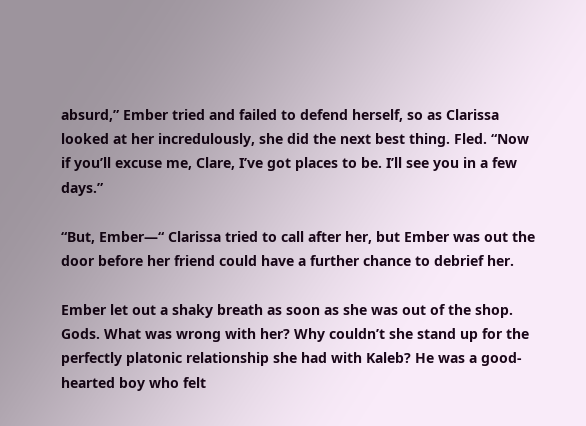absurd,” Ember tried and failed to defend herself, so as Clarissa looked at her incredulously, she did the next best thing. Fled. “Now if you’ll excuse me, Clare, I’ve got places to be. I’ll see you in a few days.”

“But, Ember—“ Clarissa tried to call after her, but Ember was out the door before her friend could have a further chance to debrief her.

Ember let out a shaky breath as soon as she was out of the shop. Gods. What was wrong with her? Why couldn’t she stand up for the perfectly platonic relationship she had with Kaleb? He was a good-hearted boy who felt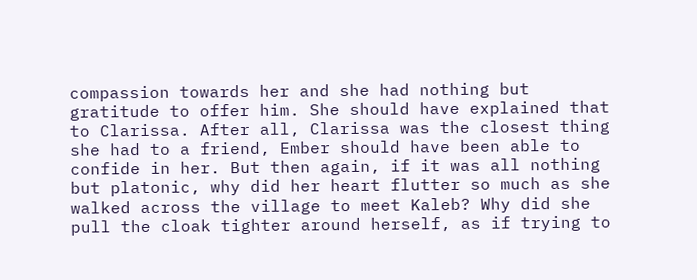compassion towards her and she had nothing but gratitude to offer him. She should have explained that to Clarissa. After all, Clarissa was the closest thing she had to a friend, Ember should have been able to confide in her. But then again, if it was all nothing but platonic, why did her heart flutter so much as she walked across the village to meet Kaleb? Why did she pull the cloak tighter around herself, as if trying to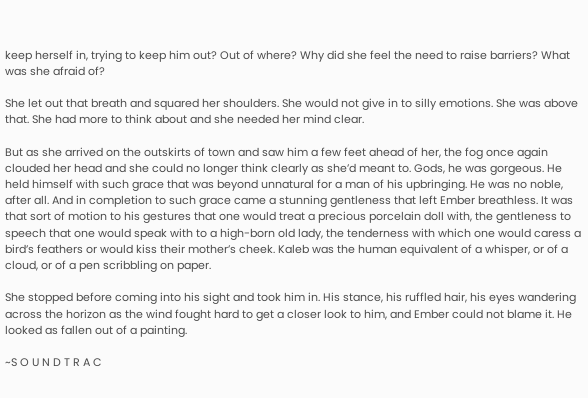keep herself in, trying to keep him out? Out of where? Why did she feel the need to raise barriers? What was she afraid of?

She let out that breath and squared her shoulders. She would not give in to silly emotions. She was above that. She had more to think about and she needed her mind clear.

But as she arrived on the outskirts of town and saw him a few feet ahead of her, the fog once again clouded her head and she could no longer think clearly as she’d meant to. Gods, he was gorgeous. He held himself with such grace that was beyond unnatural for a man of his upbringing. He was no noble, after all. And in completion to such grace came a stunning gentleness that left Ember breathless. It was that sort of motion to his gestures that one would treat a precious porcelain doll with, the gentleness to speech that one would speak with to a high-born old lady, the tenderness with which one would caress a bird’s feathers or would kiss their mother’s cheek. Kaleb was the human equivalent of a whisper, or of a cloud, or of a pen scribbling on paper.

She stopped before coming into his sight and took him in. His stance, his ruffled hair, his eyes wandering across the horizon as the wind fought hard to get a closer look to him, and Ember could not blame it. He looked as fallen out of a painting.

~S O U N D T R A C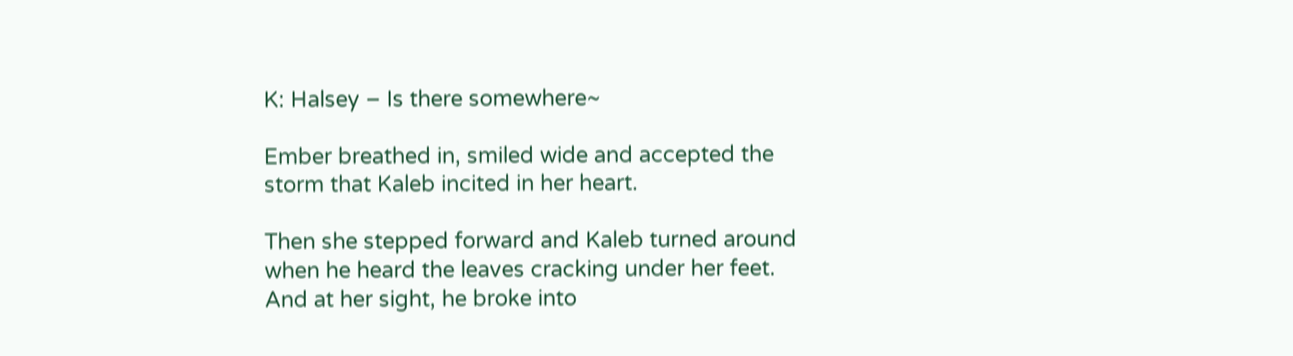K: Halsey – Is there somewhere~

Ember breathed in, smiled wide and accepted the storm that Kaleb incited in her heart.

Then she stepped forward and Kaleb turned around when he heard the leaves cracking under her feet. And at her sight, he broke into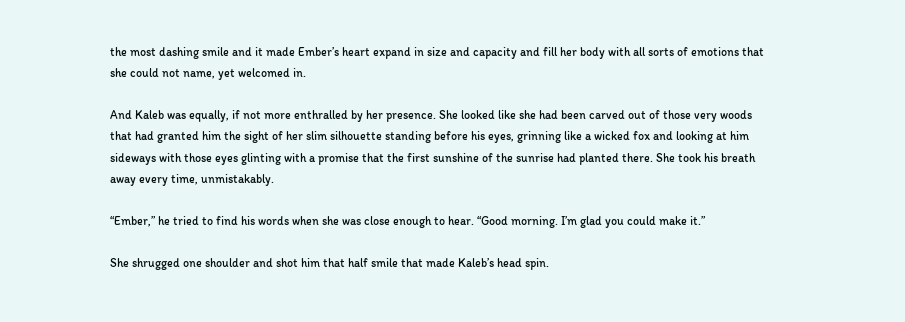the most dashing smile and it made Ember’s heart expand in size and capacity and fill her body with all sorts of emotions that she could not name, yet welcomed in.

And Kaleb was equally, if not more enthralled by her presence. She looked like she had been carved out of those very woods that had granted him the sight of her slim silhouette standing before his eyes, grinning like a wicked fox and looking at him sideways with those eyes glinting with a promise that the first sunshine of the sunrise had planted there. She took his breath away every time, unmistakably.

“Ember,” he tried to find his words when she was close enough to hear. “Good morning. I’m glad you could make it.”

She shrugged one shoulder and shot him that half smile that made Kaleb’s head spin.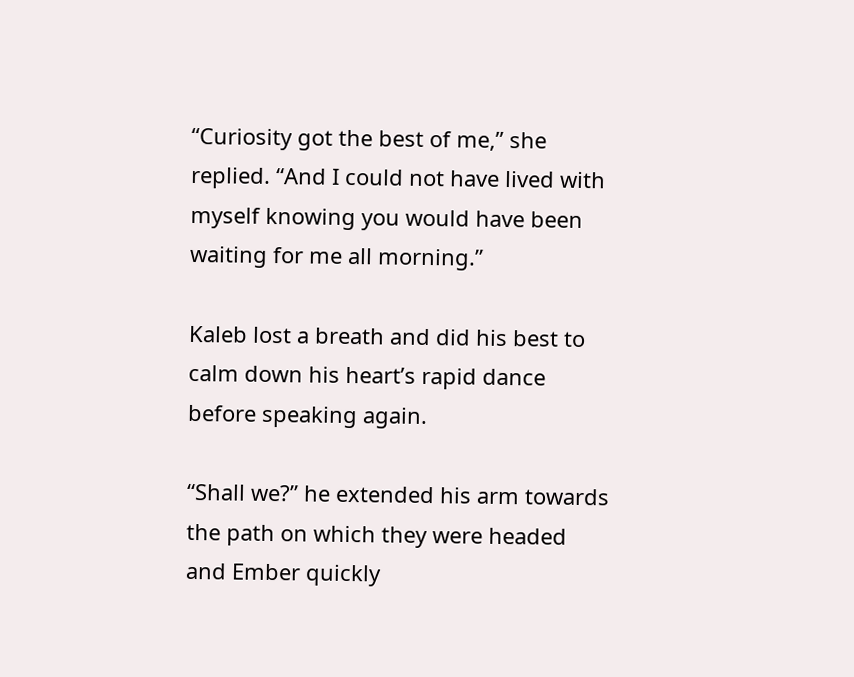“Curiosity got the best of me,” she replied. “And I could not have lived with myself knowing you would have been waiting for me all morning.”

Kaleb lost a breath and did his best to calm down his heart’s rapid dance before speaking again.

“Shall we?” he extended his arm towards the path on which they were headed and Ember quickly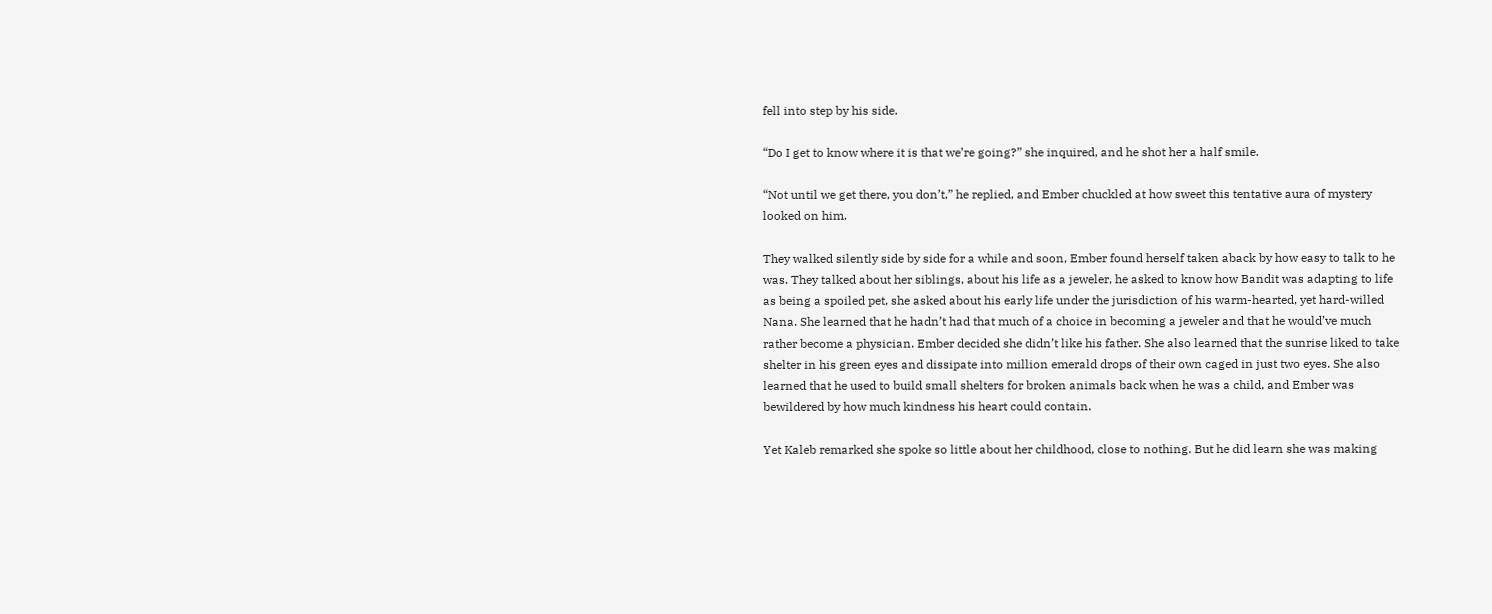fell into step by his side.

“Do I get to know where it is that we’re going?” she inquired, and he shot her a half smile.

“Not until we get there, you don’t,” he replied, and Ember chuckled at how sweet this tentative aura of mystery looked on him.

They walked silently side by side for a while and soon, Ember found herself taken aback by how easy to talk to he was. They talked about her siblings, about his life as a jeweler, he asked to know how Bandit was adapting to life as being a spoiled pet, she asked about his early life under the jurisdiction of his warm-hearted, yet hard-willed Nana. She learned that he hadn’t had that much of a choice in becoming a jeweler and that he would’ve much rather become a physician. Ember decided she didn’t like his father. She also learned that the sunrise liked to take shelter in his green eyes and dissipate into million emerald drops of their own caged in just two eyes. She also learned that he used to build small shelters for broken animals back when he was a child, and Ember was bewildered by how much kindness his heart could contain.

Yet Kaleb remarked she spoke so little about her childhood, close to nothing. But he did learn she was making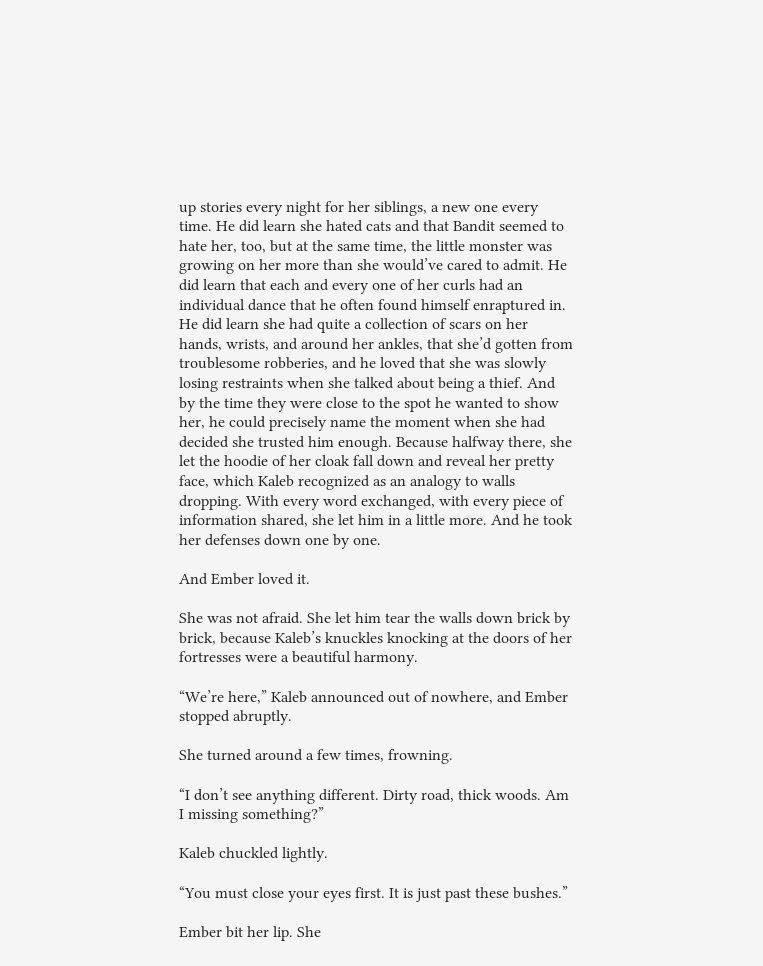up stories every night for her siblings, a new one every time. He did learn she hated cats and that Bandit seemed to hate her, too, but at the same time, the little monster was growing on her more than she would’ve cared to admit. He did learn that each and every one of her curls had an individual dance that he often found himself enraptured in. He did learn she had quite a collection of scars on her hands, wrists, and around her ankles, that she’d gotten from troublesome robberies, and he loved that she was slowly losing restraints when she talked about being a thief. And by the time they were close to the spot he wanted to show her, he could precisely name the moment when she had decided she trusted him enough. Because halfway there, she let the hoodie of her cloak fall down and reveal her pretty face, which Kaleb recognized as an analogy to walls dropping. With every word exchanged, with every piece of information shared, she let him in a little more. And he took her defenses down one by one.

And Ember loved it.

She was not afraid. She let him tear the walls down brick by brick, because Kaleb’s knuckles knocking at the doors of her fortresses were a beautiful harmony.

“We’re here,” Kaleb announced out of nowhere, and Ember stopped abruptly.

She turned around a few times, frowning.

“I don’t see anything different. Dirty road, thick woods. Am I missing something?”

Kaleb chuckled lightly.

“You must close your eyes first. It is just past these bushes.”

Ember bit her lip. She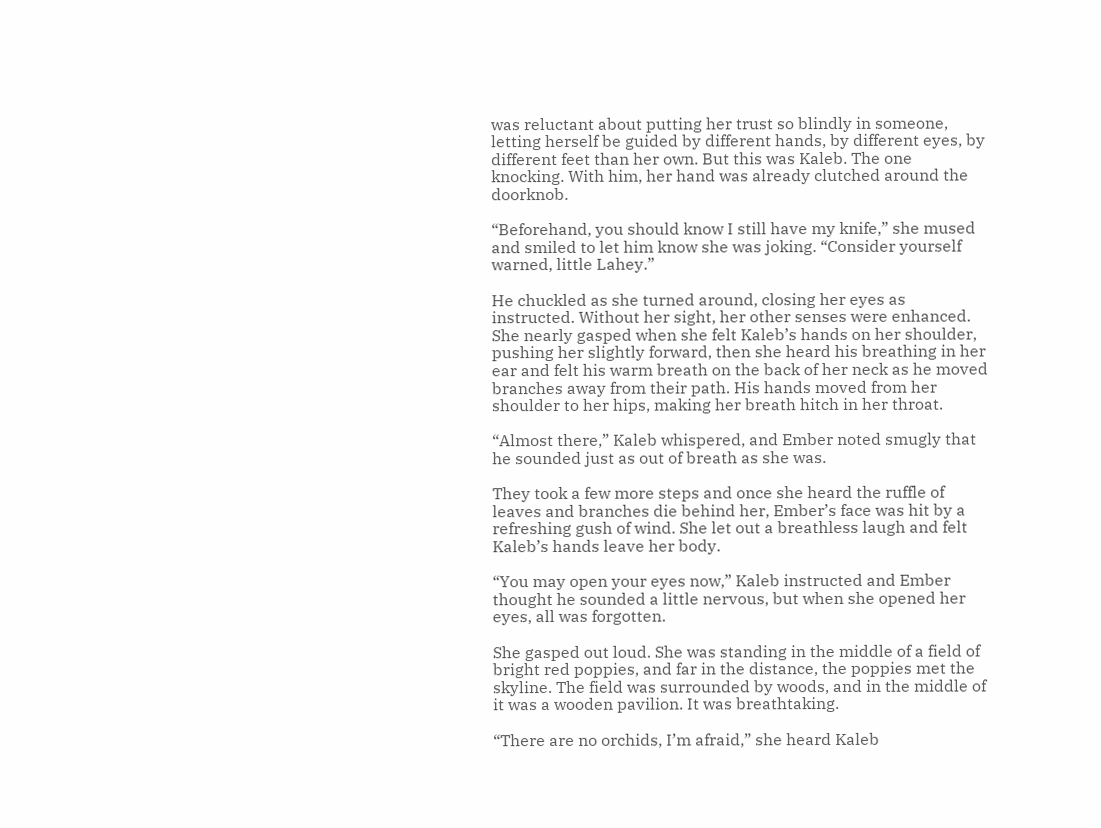was reluctant about putting her trust so blindly in someone, letting herself be guided by different hands, by different eyes, by different feet than her own. But this was Kaleb. The one knocking. With him, her hand was already clutched around the doorknob.

“Beforehand, you should know I still have my knife,” she mused and smiled to let him know she was joking. “Consider yourself warned, little Lahey.”

He chuckled as she turned around, closing her eyes as instructed. Without her sight, her other senses were enhanced. She nearly gasped when she felt Kaleb’s hands on her shoulder, pushing her slightly forward, then she heard his breathing in her ear and felt his warm breath on the back of her neck as he moved branches away from their path. His hands moved from her shoulder to her hips, making her breath hitch in her throat.

“Almost there,” Kaleb whispered, and Ember noted smugly that he sounded just as out of breath as she was.

They took a few more steps and once she heard the ruffle of leaves and branches die behind her, Ember’s face was hit by a refreshing gush of wind. She let out a breathless laugh and felt Kaleb’s hands leave her body.

“You may open your eyes now,” Kaleb instructed and Ember thought he sounded a little nervous, but when she opened her eyes, all was forgotten.

She gasped out loud. She was standing in the middle of a field of bright red poppies, and far in the distance, the poppies met the skyline. The field was surrounded by woods, and in the middle of it was a wooden pavilion. It was breathtaking.

“There are no orchids, I’m afraid,” she heard Kaleb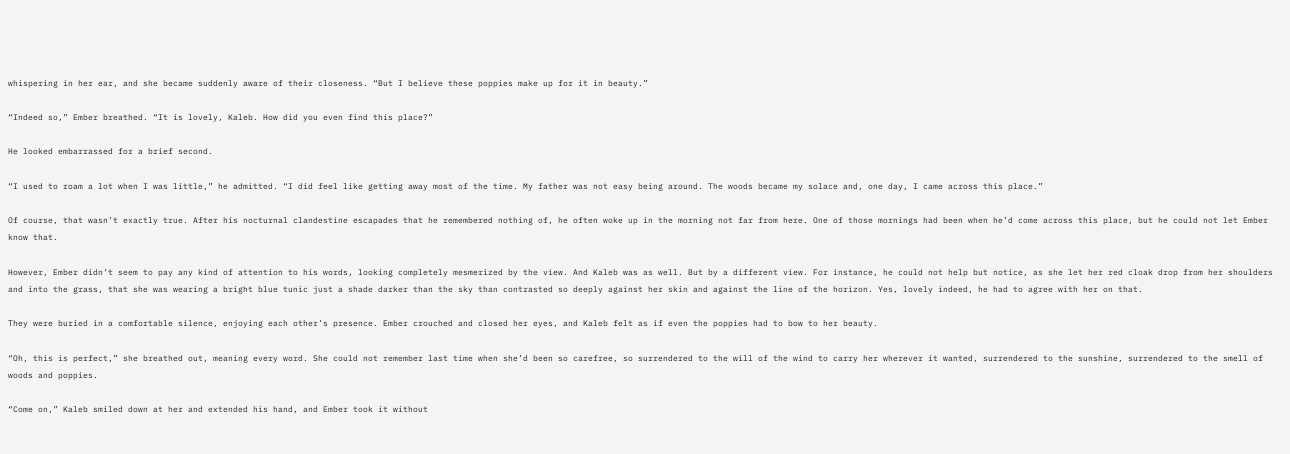whispering in her ear, and she became suddenly aware of their closeness. “But I believe these poppies make up for it in beauty.”

“Indeed so,” Ember breathed. “It is lovely, Kaleb. How did you even find this place?”

He looked embarrassed for a brief second.

“I used to roam a lot when I was little,” he admitted. “I did feel like getting away most of the time. My father was not easy being around. The woods became my solace and, one day, I came across this place.”

Of course, that wasn’t exactly true. After his nocturnal clandestine escapades that he remembered nothing of, he often woke up in the morning not far from here. One of those mornings had been when he’d come across this place, but he could not let Ember know that.

However, Ember didn’t seem to pay any kind of attention to his words, looking completely mesmerized by the view. And Kaleb was as well. But by a different view. For instance, he could not help but notice, as she let her red cloak drop from her shoulders and into the grass, that she was wearing a bright blue tunic just a shade darker than the sky than contrasted so deeply against her skin and against the line of the horizon. Yes, lovely indeed, he had to agree with her on that.

They were buried in a comfortable silence, enjoying each other’s presence. Ember crouched and closed her eyes, and Kaleb felt as if even the poppies had to bow to her beauty.

“Oh, this is perfect,” she breathed out, meaning every word. She could not remember last time when she’d been so carefree, so surrendered to the will of the wind to carry her wherever it wanted, surrendered to the sunshine, surrendered to the smell of woods and poppies.

“Come on,” Kaleb smiled down at her and extended his hand, and Ember took it without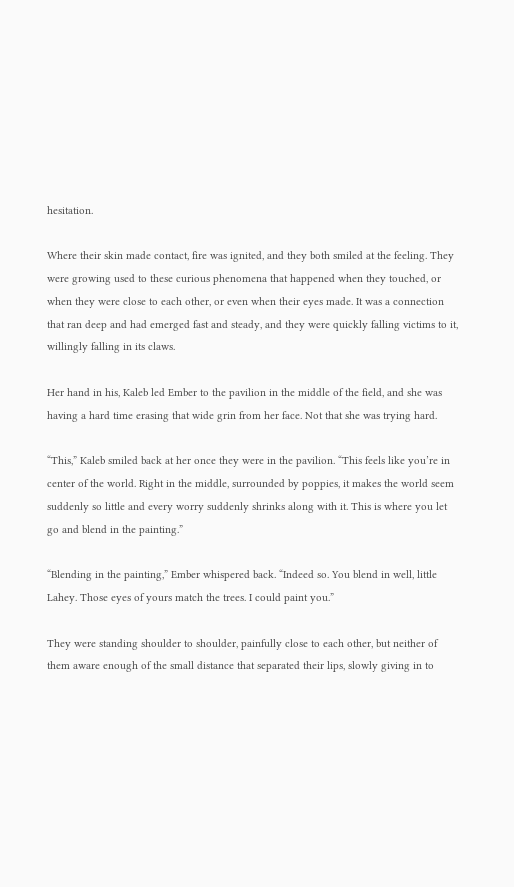hesitation.

Where their skin made contact, fire was ignited, and they both smiled at the feeling. They were growing used to these curious phenomena that happened when they touched, or when they were close to each other, or even when their eyes made. It was a connection that ran deep and had emerged fast and steady, and they were quickly falling victims to it, willingly falling in its claws.

Her hand in his, Kaleb led Ember to the pavilion in the middle of the field, and she was having a hard time erasing that wide grin from her face. Not that she was trying hard.

“This,” Kaleb smiled back at her once they were in the pavilion. “This feels like you’re in center of the world. Right in the middle, surrounded by poppies, it makes the world seem suddenly so little and every worry suddenly shrinks along with it. This is where you let go and blend in the painting.”

“Blending in the painting,” Ember whispered back. “Indeed so. You blend in well, little Lahey. Those eyes of yours match the trees. I could paint you.”

They were standing shoulder to shoulder, painfully close to each other, but neither of them aware enough of the small distance that separated their lips, slowly giving in to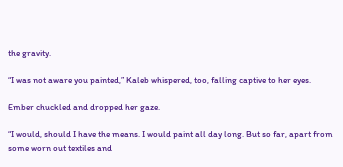the gravity.

“I was not aware you painted,” Kaleb whispered, too, falling captive to her eyes.

Ember chuckled and dropped her gaze.

“I would, should I have the means. I would paint all day long. But so far, apart from some worn out textiles and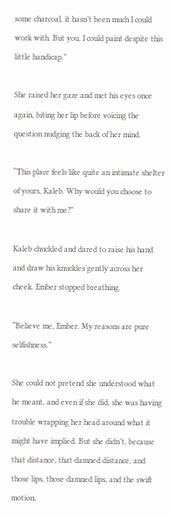some charcoal, it hasn’t been much I could work with. But you, I could paint despite this little handicap.”

She raised her gaze and met his eyes once again, biting her lip before voicing the question nudging the back of her mind.

“This place feels like quite an intimate shelter of yours, Kaleb. Why would you choose to share it with me?”

Kaleb chuckled and dared to raise his hand and draw his knuckles gently across her cheek. Ember stopped breathing.

“Believe me, Ember. My reasons are pure selfishness.”

She could not pretend she understood what he meant, and even if she did, she was having trouble wrapping her head around what it might have implied. But she didn’t, because that distance, that damned distance, and those lips, those damned lips, and the swift motion,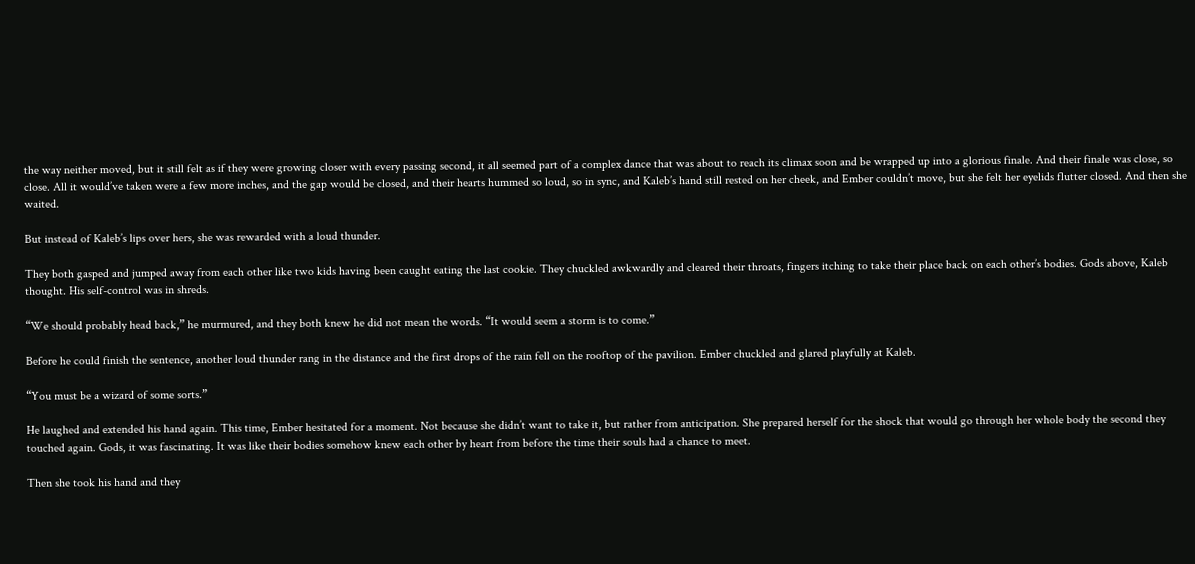the way neither moved, but it still felt as if they were growing closer with every passing second, it all seemed part of a complex dance that was about to reach its climax soon and be wrapped up into a glorious finale. And their finale was close, so close. All it would’ve taken were a few more inches, and the gap would be closed, and their hearts hummed so loud, so in sync, and Kaleb’s hand still rested on her cheek, and Ember couldn’t move, but she felt her eyelids flutter closed. And then she waited.

But instead of Kaleb’s lips over hers, she was rewarded with a loud thunder.

They both gasped and jumped away from each other like two kids having been caught eating the last cookie. They chuckled awkwardly and cleared their throats, fingers itching to take their place back on each other’s bodies. Gods above, Kaleb thought. His self-control was in shreds.

“We should probably head back,” he murmured, and they both knew he did not mean the words. “It would seem a storm is to come.”

Before he could finish the sentence, another loud thunder rang in the distance and the first drops of the rain fell on the rooftop of the pavilion. Ember chuckled and glared playfully at Kaleb.

“You must be a wizard of some sorts.”

He laughed and extended his hand again. This time, Ember hesitated for a moment. Not because she didn’t want to take it, but rather from anticipation. She prepared herself for the shock that would go through her whole body the second they touched again. Gods, it was fascinating. It was like their bodies somehow knew each other by heart from before the time their souls had a chance to meet.

Then she took his hand and they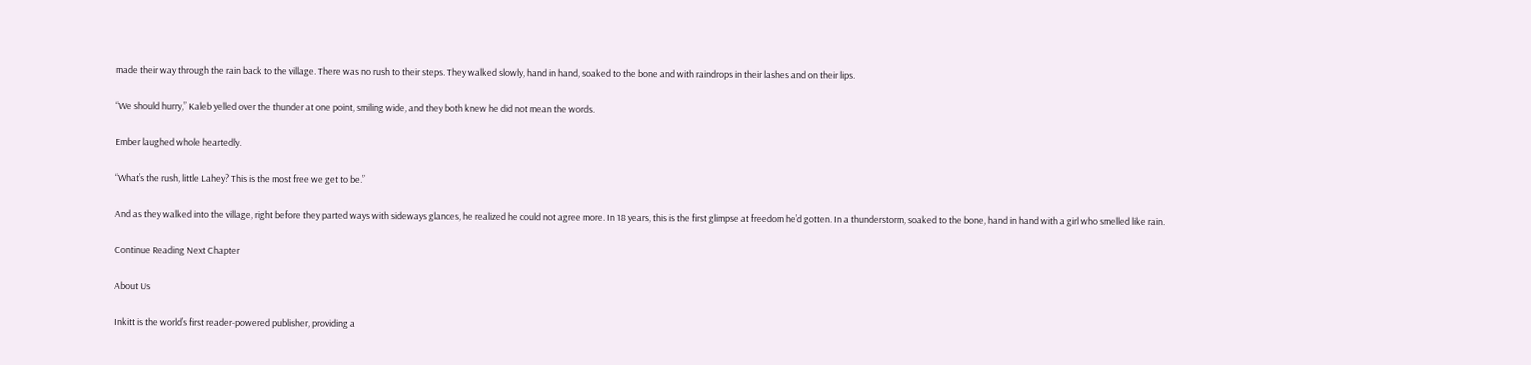made their way through the rain back to the village. There was no rush to their steps. They walked slowly, hand in hand, soaked to the bone and with raindrops in their lashes and on their lips.

“We should hurry,” Kaleb yelled over the thunder at one point, smiling wide, and they both knew he did not mean the words.

Ember laughed whole heartedly.

“What’s the rush, little Lahey? This is the most free we get to be.”

And as they walked into the village, right before they parted ways with sideways glances, he realized he could not agree more. In 18 years, this is the first glimpse at freedom he’d gotten. In a thunderstorm, soaked to the bone, hand in hand with a girl who smelled like rain.

Continue Reading Next Chapter

About Us

Inkitt is the world’s first reader-powered publisher, providing a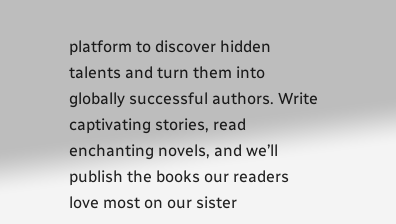platform to discover hidden talents and turn them into globally successful authors. Write captivating stories, read enchanting novels, and we’ll publish the books our readers love most on our sister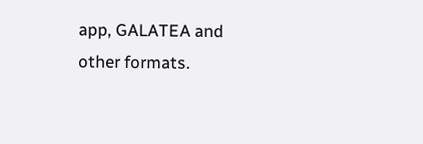app, GALATEA and other formats.